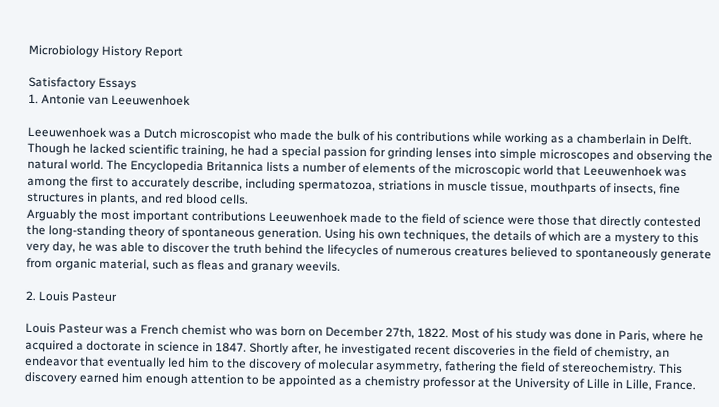Microbiology History Report

Satisfactory Essays
1. Antonie van Leeuwenhoek

Leeuwenhoek was a Dutch microscopist who made the bulk of his contributions while working as a chamberlain in Delft. Though he lacked scientific training, he had a special passion for grinding lenses into simple microscopes and observing the natural world. The Encyclopedia Britannica lists a number of elements of the microscopic world that Leeuwenhoek was among the first to accurately describe, including spermatozoa, striations in muscle tissue, mouthparts of insects, fine structures in plants, and red blood cells.
Arguably the most important contributions Leeuwenhoek made to the field of science were those that directly contested the long-standing theory of spontaneous generation. Using his own techniques, the details of which are a mystery to this very day, he was able to discover the truth behind the lifecycles of numerous creatures believed to spontaneously generate from organic material, such as fleas and granary weevils.

2. Louis Pasteur

Louis Pasteur was a French chemist who was born on December 27th, 1822. Most of his study was done in Paris, where he acquired a doctorate in science in 1847. Shortly after, he investigated recent discoveries in the field of chemistry, an endeavor that eventually led him to the discovery of molecular asymmetry, fathering the field of stereochemistry. This discovery earned him enough attention to be appointed as a chemistry professor at the University of Lille in Lille, France.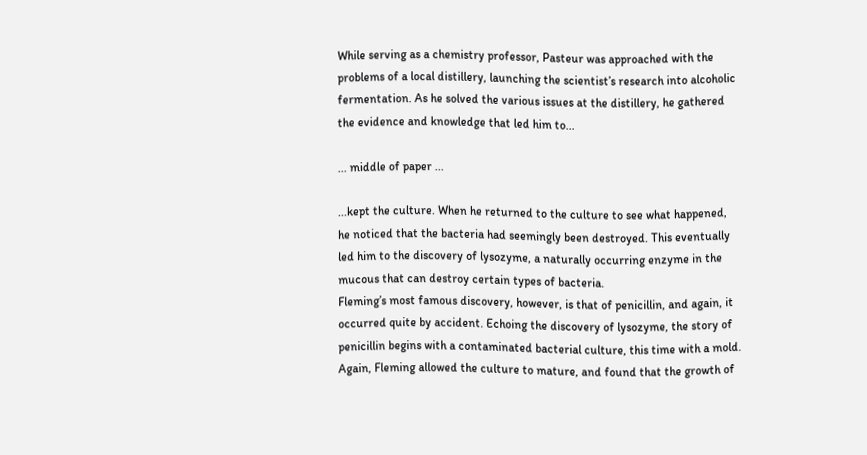While serving as a chemistry professor, Pasteur was approached with the problems of a local distillery, launching the scientist’s research into alcoholic fermentation. As he solved the various issues at the distillery, he gathered the evidence and knowledge that led him to...

... middle of paper ...

...kept the culture. When he returned to the culture to see what happened, he noticed that the bacteria had seemingly been destroyed. This eventually led him to the discovery of lysozyme, a naturally occurring enzyme in the mucous that can destroy certain types of bacteria.
Fleming’s most famous discovery, however, is that of penicillin, and again, it occurred quite by accident. Echoing the discovery of lysozyme, the story of penicillin begins with a contaminated bacterial culture, this time with a mold. Again, Fleming allowed the culture to mature, and found that the growth of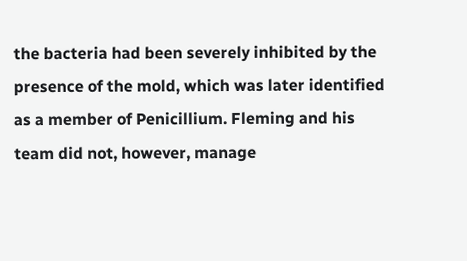the bacteria had been severely inhibited by the presence of the mold, which was later identified as a member of Penicillium. Fleming and his team did not, however, manage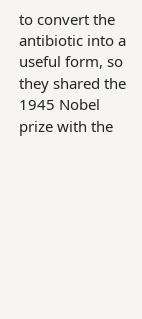to convert the antibiotic into a useful form, so they shared the 1945 Nobel prize with the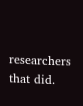researchers that did.